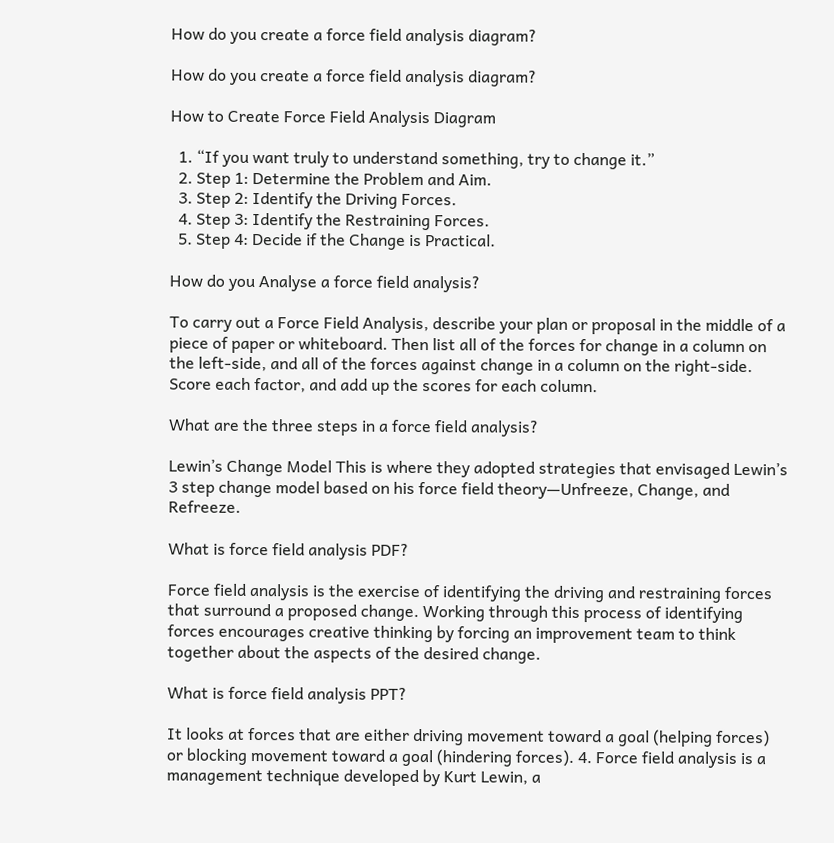How do you create a force field analysis diagram?

How do you create a force field analysis diagram?

How to Create Force Field Analysis Diagram

  1. “If you want truly to understand something, try to change it.”
  2. Step 1: Determine the Problem and Aim.
  3. Step 2: Identify the Driving Forces.
  4. Step 3: Identify the Restraining Forces.
  5. Step 4: Decide if the Change is Practical.

How do you Analyse a force field analysis?

To carry out a Force Field Analysis, describe your plan or proposal in the middle of a piece of paper or whiteboard. Then list all of the forces for change in a column on the left-side, and all of the forces against change in a column on the right-side. Score each factor, and add up the scores for each column.

What are the three steps in a force field analysis?

Lewin’s Change Model This is where they adopted strategies that envisaged Lewin’s 3 step change model based on his force field theory—Unfreeze, Change, and Refreeze.

What is force field analysis PDF?

Force field analysis is the exercise of identifying the driving and restraining forces that surround a proposed change. Working through this process of identifying forces encourages creative thinking by forcing an improvement team to think together about the aspects of the desired change.

What is force field analysis PPT?

It looks at forces that are either driving movement toward a goal (helping forces) or blocking movement toward a goal (hindering forces). 4. Force field analysis is a management technique developed by Kurt Lewin, a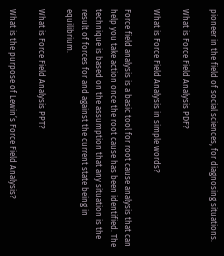pioneer in the field of social sciences, for diagnosing situations.

What is Force Field Analysis PDF?

What is Force Field Analysis in simple words?

Force field analysis is a basic tool for root cause analysis that can help you take action once the root cause has been identified. The technique is based on the assumption that any situation is the result of forces for and against the current state being in equilibrium.

What is Force Field Analysis PPT?

What is the purpose of Lewin’s Force Field Analysis?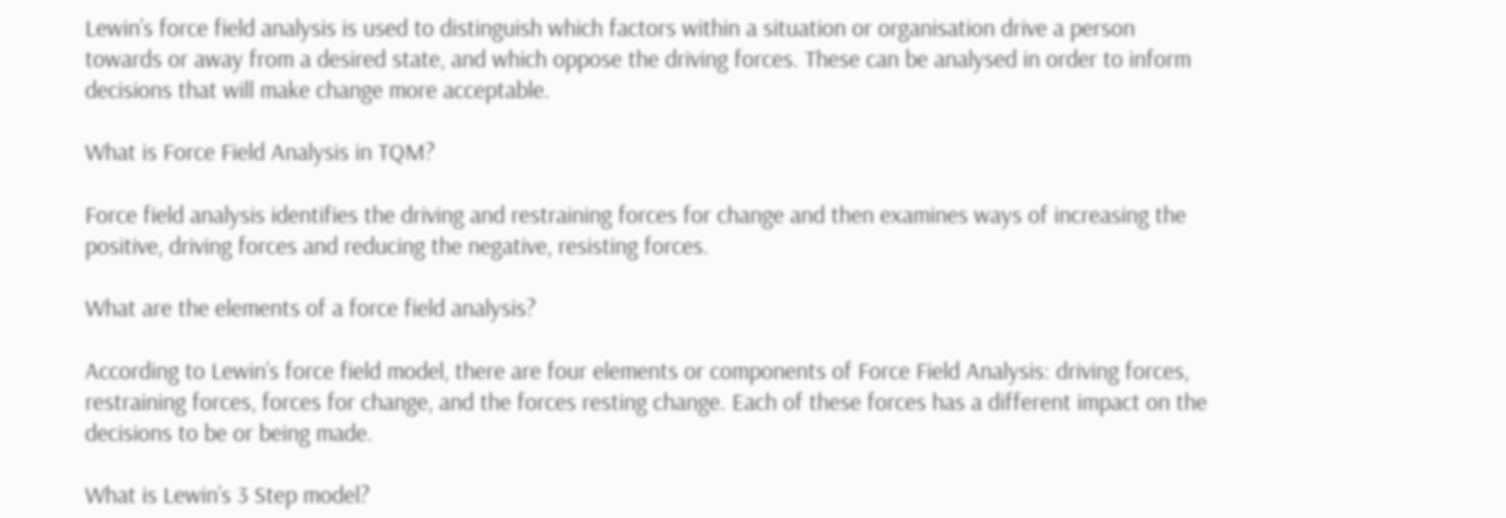Lewin’s force field analysis is used to distinguish which factors within a situation or organisation drive a person towards or away from a desired state, and which oppose the driving forces. These can be analysed in order to inform decisions that will make change more acceptable.

What is Force Field Analysis in TQM?

Force field analysis identifies the driving and restraining forces for change and then examines ways of increasing the positive, driving forces and reducing the negative, resisting forces.

What are the elements of a force field analysis?

According to Lewin’s force field model, there are four elements or components of Force Field Analysis: driving forces, restraining forces, forces for change, and the forces resting change. Each of these forces has a different impact on the decisions to be or being made.

What is Lewin’s 3 Step model?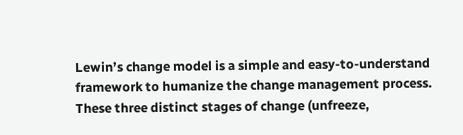Lewin’s change model is a simple and easy-to-understand framework to humanize the change management process. These three distinct stages of change (unfreeze,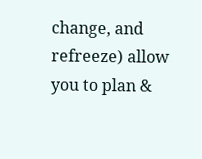change, and refreeze) allow you to plan &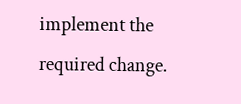implement the required change.